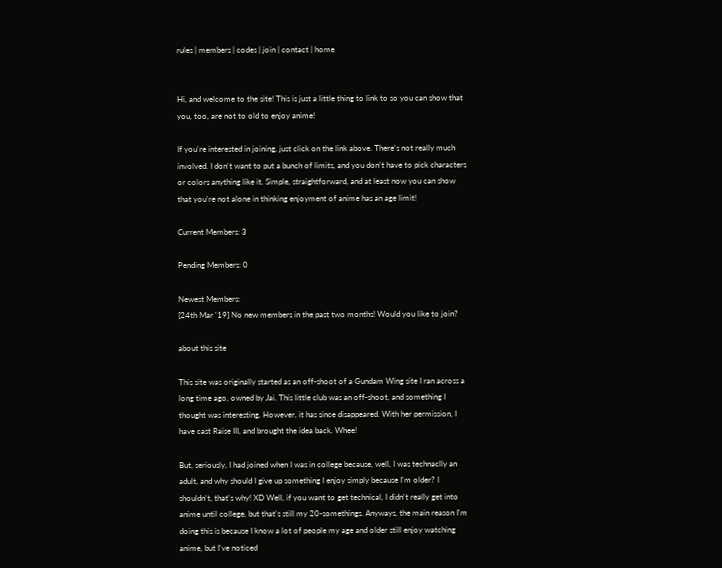rules | members | codes | join | contact | home


Hi, and welcome to the site! This is just a little thing to link to so you can show that you, too, are not to old to enjoy anime!

If you're interested in joining, just click on the link above. There's not really much involved. I don't want to put a bunch of limits, and you don't have to pick characters or colors anything like it. Simple, straightforward, and at least now you can show that you're not alone in thinking enjoyment of anime has an age limit!

Current Members: 3

Pending Members: 0

Newest Members:
[24th Mar '19] No new members in the past two months! Would you like to join?

about this site

This site was originally started as an off-shoot of a Gundam Wing site I ran across a long time ago, owned by Jai. This little club was an off-shoot, and something I thought was interesting. However, it has since disappeared. With her permission, I have cast Raise III, and brought the idea back. Whee!

But, seriously, I had joined when I was in college because, well, I was technaclly an adult, and why should I give up something I enjoy simply because I'm older? I shouldn't, that's why! XD Well, if you want to get technical, I didn't really get into anime until college, but that's still my 20-somethings. Anyways, the main reason I'm doing this is because I know a lot of people my age and older still enjoy watching anime, but I've noticed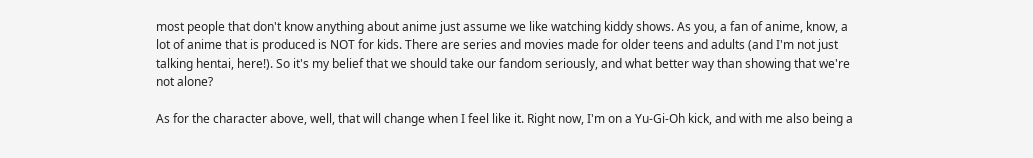most people that don't know anything about anime just assume we like watching kiddy shows. As you, a fan of anime, know, a lot of anime that is produced is NOT for kids. There are series and movies made for older teens and adults (and I'm not just talking hentai, here!). So it's my belief that we should take our fandom seriously, and what better way than showing that we're not alone?

As for the character above, well, that will change when I feel like it. Right now, I'm on a Yu-Gi-Oh kick, and with me also being a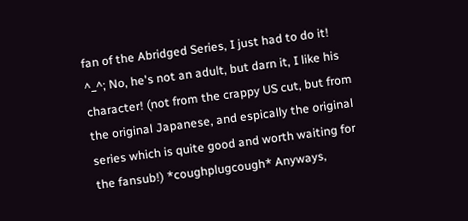fan of the Abridged Series, I just had to do it! ^_^; No, he's not an adult, but darn it, I like his character! (not from the crappy US cut, but from the original Japanese, and espically the original series which is quite good and worth waiting for the fansub!) *coughplugcough* Anyways,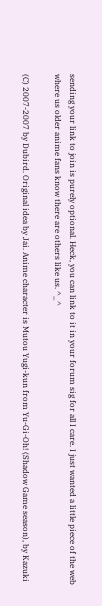sending your link to join is purely optional. Heck, you can link to it in your forum sig for all I care. I just wanted a little piece of the web where us older anime fans know there are others like us. ^_^

(C) 2007-2007 by Dubird. Original idea by Jai. Anime character is Mutou Yugi-kun from Yu-Gi-Oh! (Shadow Game season), by Kazuki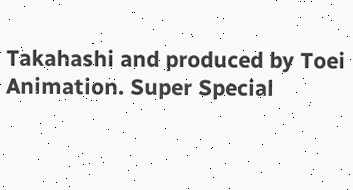Takahashi and produced by Toei Animation. Super Special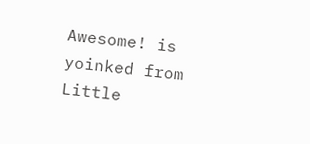Awesome! is yoinked from Little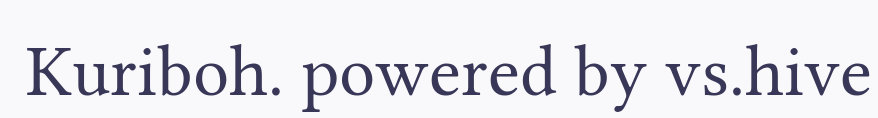Kuriboh. powered by vs.hive